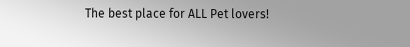The best place for ALL Pet lovers!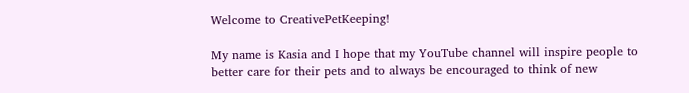Welcome to CreativePetKeeping!

My name is Kasia and I hope that my YouTube channel will inspire people to better care for their pets and to always be encouraged to think of new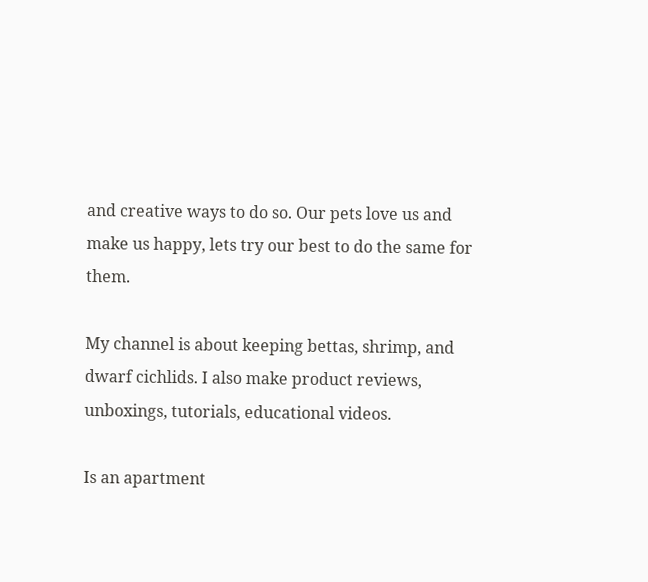and creative ways to do so. Our pets love us and make us happy, lets try our best to do the same for them.

My channel is about keeping bettas, shrimp, and dwarf cichlids. I also make product reviews, unboxings, tutorials, educational videos.

Is an apartment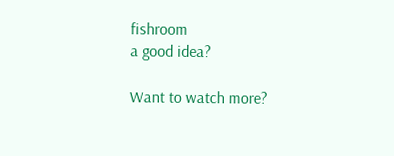fishroom
a good idea?

Want to watch more?